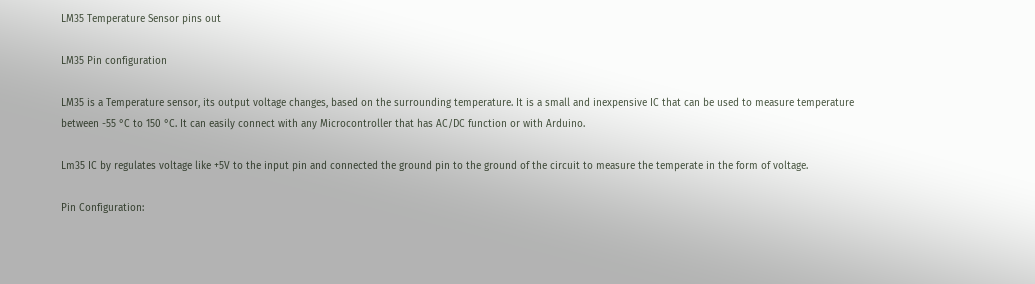LM35 Temperature Sensor pins out

LM35 Pin configuration

LM35 is a Temperature sensor, its output voltage changes, based on the surrounding temperature. It is a small and inexpensive IC that can be used to measure temperature between -55 °C to 150 °C. It can easily connect with any Microcontroller that has AC/DC function or with Arduino.

Lm35 IC by regulates voltage like +5V to the input pin and connected the ground pin to the ground of the circuit to measure the temperate in the form of voltage.

Pin Configuration: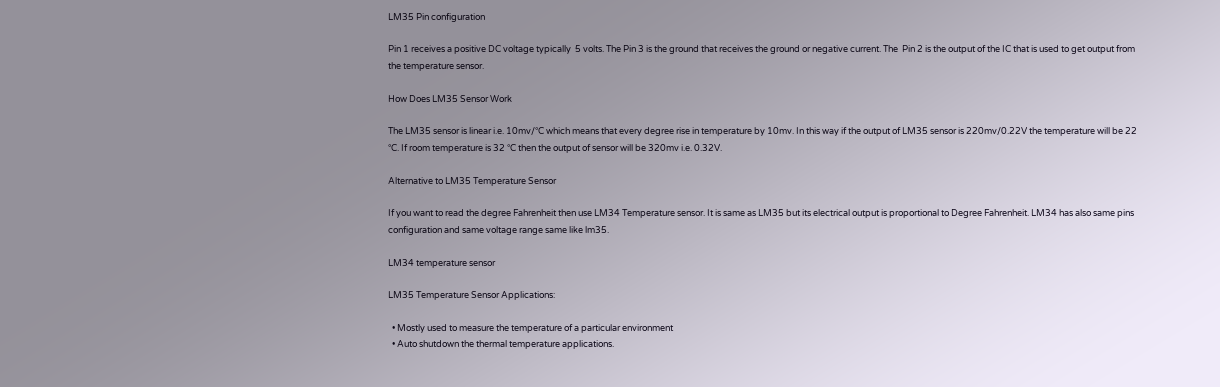LM35 Pin configuration

Pin 1 receives a positive DC voltage typically  5 volts. The Pin 3 is the ground that receives the ground or negative current. The  Pin 2 is the output of the IC that is used to get output from the temperature sensor.

How Does LM35 Sensor Work

The LM35 sensor is linear i.e. 10mv/°C which means that every degree rise in temperature by 10mv. In this way if the output of LM35 sensor is 220mv/0.22V the temperature will be 22 °C. If room temperature is 32 °C then the output of sensor will be 320mv i.e. 0.32V.

Alternative to LM35 Temperature Sensor

If you want to read the degree Fahrenheit then use LM34 Temperature sensor. It is same as LM35 but its electrical output is proportional to Degree Fahrenheit. LM34 has also same pins configuration and same voltage range same like lm35.

LM34 temperature sensor

LM35 Temperature Sensor Applications:

  • Mostly used to measure the temperature of a particular environment
  • Auto shutdown the thermal temperature applications.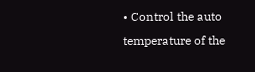• Control the auto temperature of the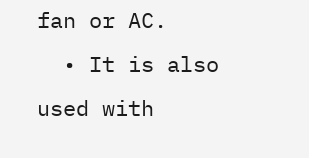fan or AC.
  • It is also used with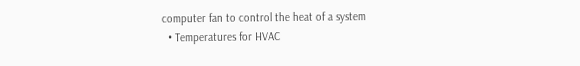computer fan to control the heat of a system
  • Temperatures for HVAC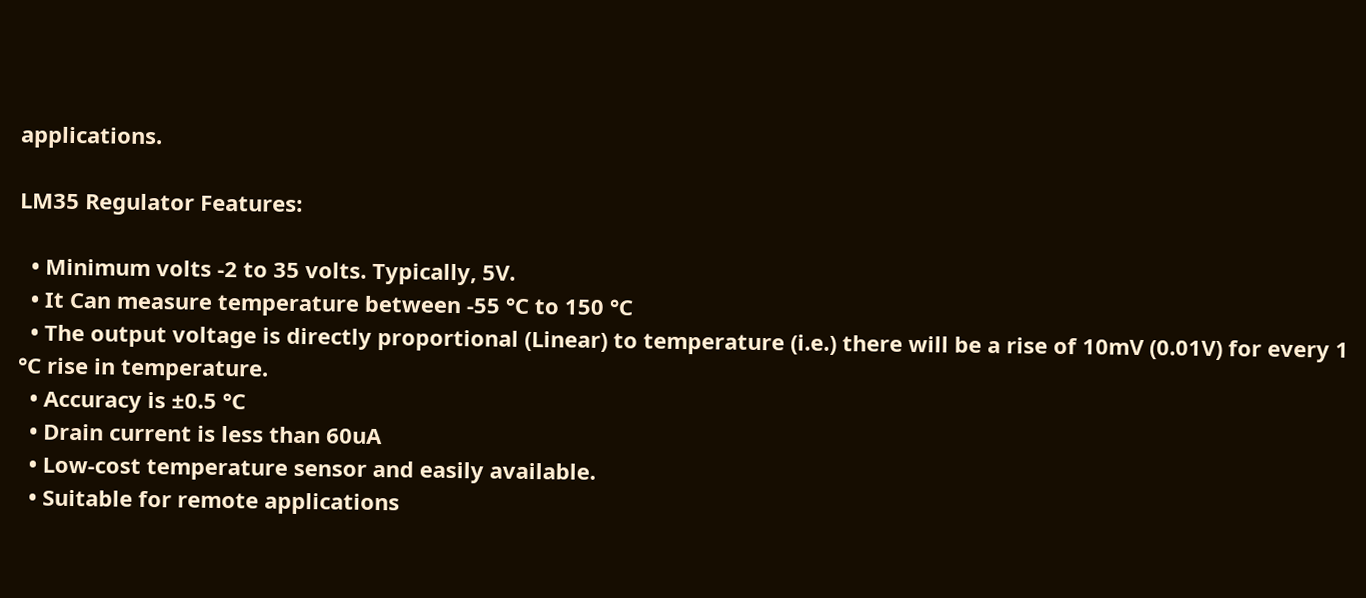applications.

LM35 Regulator Features:

  • Minimum volts -2 to 35 volts. Typically, 5V.
  • It Can measure temperature between -55 °C to 150 °C
  • The output voltage is directly proportional (Linear) to temperature (i.e.) there will be a rise of 10mV (0.01V) for every 1 °C rise in temperature.
  • Accuracy is ±0.5 °C
  • Drain current is less than 60uA
  • Low-cost temperature sensor and easily available.
  • Suitable for remote applications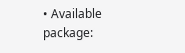• Available package: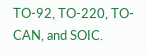TO-92, TO-220, TO-CAN, and SOIC.